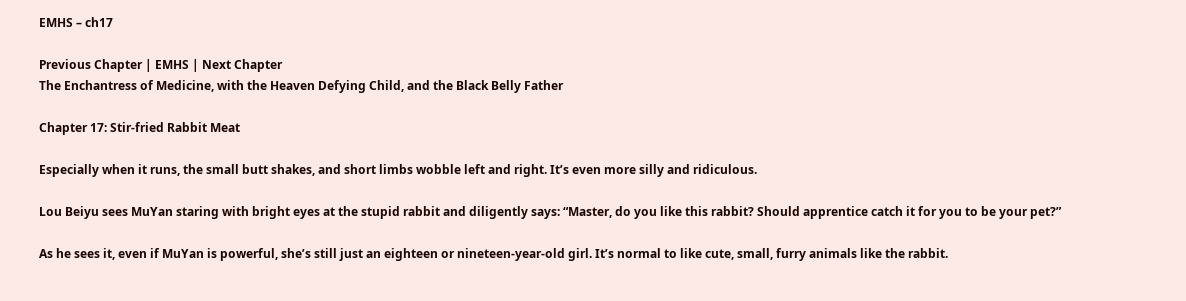EMHS – ch17

Previous Chapter | EMHS | Next Chapter
The Enchantress of Medicine, with the Heaven Defying Child, and the Black Belly Father

Chapter 17: Stir-fried Rabbit Meat

Especially when it runs, the small butt shakes, and short limbs wobble left and right. It’s even more silly and ridiculous.

Lou Beiyu sees MuYan staring with bright eyes at the stupid rabbit and diligently says: “Master, do you like this rabbit? Should apprentice catch it for you to be your pet?”

As he sees it, even if MuYan is powerful, she’s still just an eighteen or nineteen-year-old girl. It’s normal to like cute, small, furry animals like the rabbit.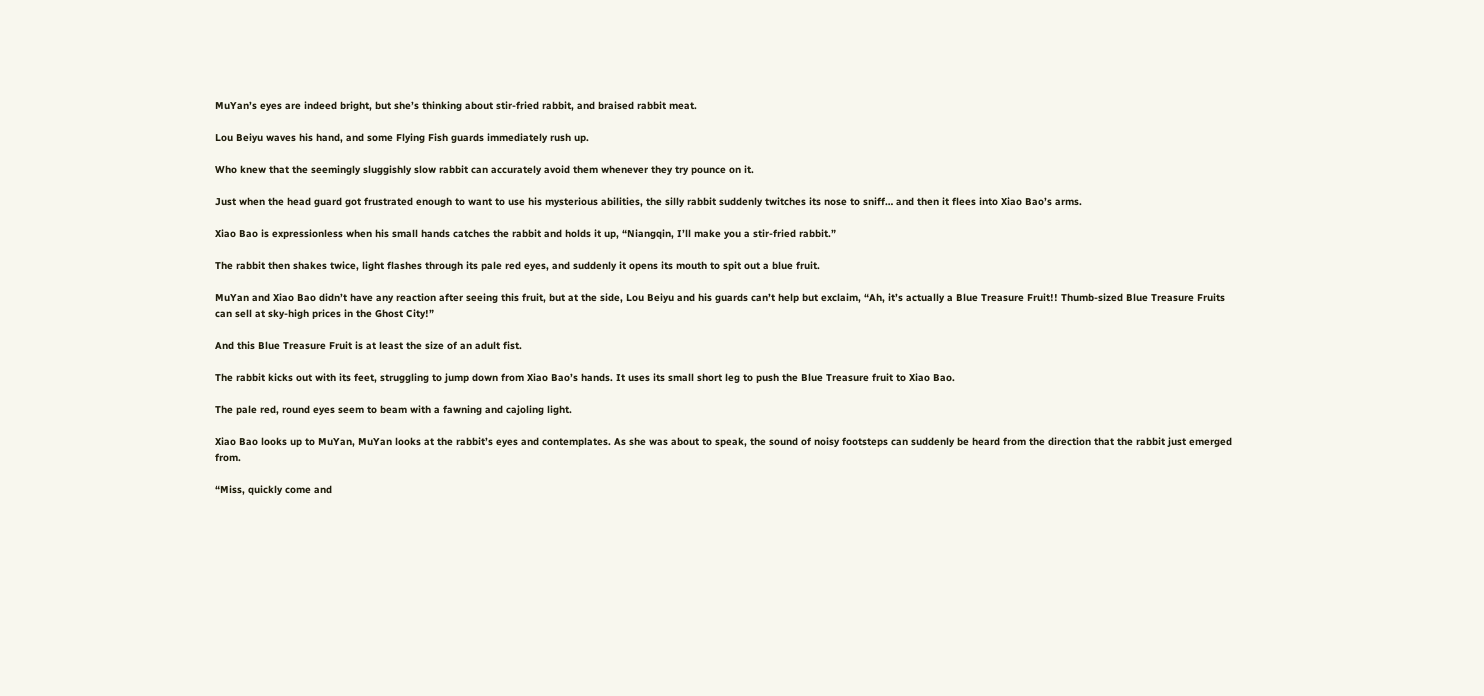MuYan’s eyes are indeed bright, but she’s thinking about stir-fried rabbit, and braised rabbit meat.

Lou Beiyu waves his hand, and some Flying Fish guards immediately rush up.

Who knew that the seemingly sluggishly slow rabbit can accurately avoid them whenever they try pounce on it.

Just when the head guard got frustrated enough to want to use his mysterious abilities, the silly rabbit suddenly twitches its nose to sniff… and then it flees into Xiao Bao’s arms.

Xiao Bao is expressionless when his small hands catches the rabbit and holds it up, “Niangqin, I’ll make you a stir-fried rabbit.”

The rabbit then shakes twice, light flashes through its pale red eyes, and suddenly it opens its mouth to spit out a blue fruit.

MuYan and Xiao Bao didn’t have any reaction after seeing this fruit, but at the side, Lou Beiyu and his guards can’t help but exclaim, “Ah, it’s actually a Blue Treasure Fruit!! Thumb-sized Blue Treasure Fruits can sell at sky-high prices in the Ghost City!”

And this Blue Treasure Fruit is at least the size of an adult fist.

The rabbit kicks out with its feet, struggling to jump down from Xiao Bao’s hands. It uses its small short leg to push the Blue Treasure fruit to Xiao Bao.

The pale red, round eyes seem to beam with a fawning and cajoling light.

Xiao Bao looks up to MuYan, MuYan looks at the rabbit’s eyes and contemplates. As she was about to speak, the sound of noisy footsteps can suddenly be heard from the direction that the rabbit just emerged from.

“Miss, quickly come and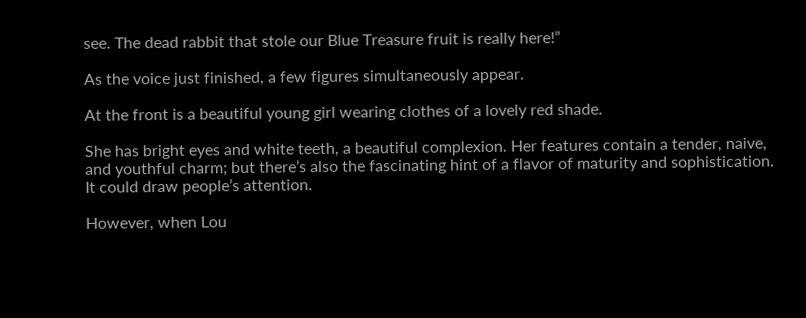see. The dead rabbit that stole our Blue Treasure fruit is really here!”

As the voice just finished, a few figures simultaneously appear.

At the front is a beautiful young girl wearing clothes of a lovely red shade.

She has bright eyes and white teeth, a beautiful complexion. Her features contain a tender, naive, and youthful charm; but there’s also the fascinating hint of a flavor of maturity and sophistication. It could draw people’s attention.

However, when Lou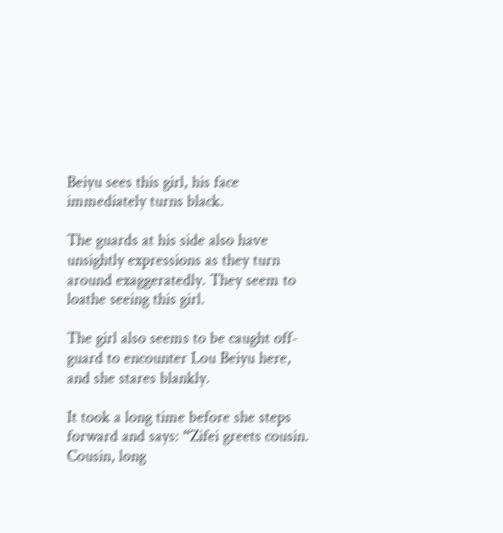Beiyu sees this girl, his face immediately turns black.

The guards at his side also have unsightly expressions as they turn around exaggeratedly. They seem to loathe seeing this girl.

The girl also seems to be caught off-guard to encounter Lou Beiyu here, and she stares blankly.

It took a long time before she steps forward and says: “Zifei greets cousin. Cousin, long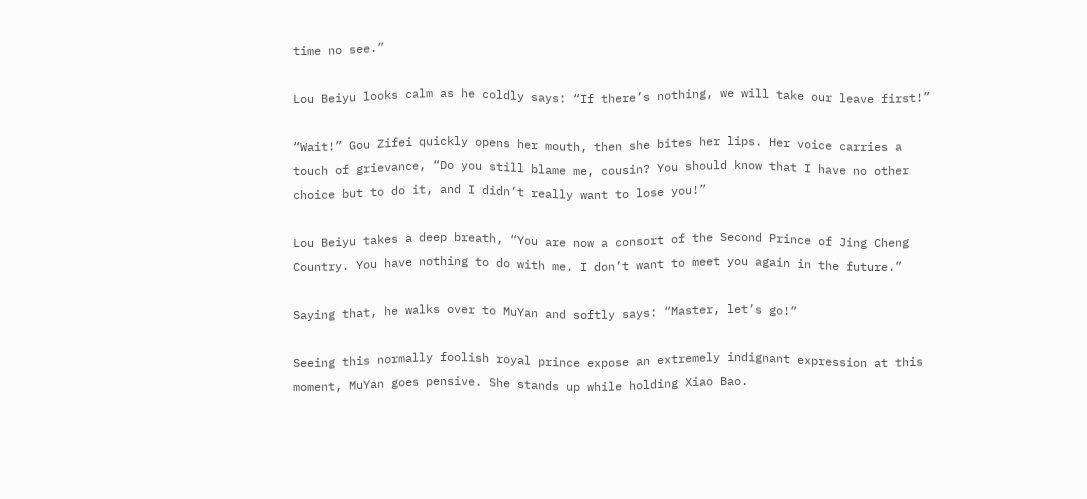time no see.”

Lou Beiyu looks calm as he coldly says: “If there’s nothing, we will take our leave first!”

“Wait!” Gou Zifei quickly opens her mouth, then she bites her lips. Her voice carries a touch of grievance, “Do you still blame me, cousin? You should know that I have no other choice but to do it, and I didn’t really want to lose you!”

Lou Beiyu takes a deep breath, “You are now a consort of the Second Prince of Jing Cheng Country. You have nothing to do with me. I don’t want to meet you again in the future.”

Saying that, he walks over to MuYan and softly says: “Master, let’s go!”

Seeing this normally foolish royal prince expose an extremely indignant expression at this moment, MuYan goes pensive. She stands up while holding Xiao Bao.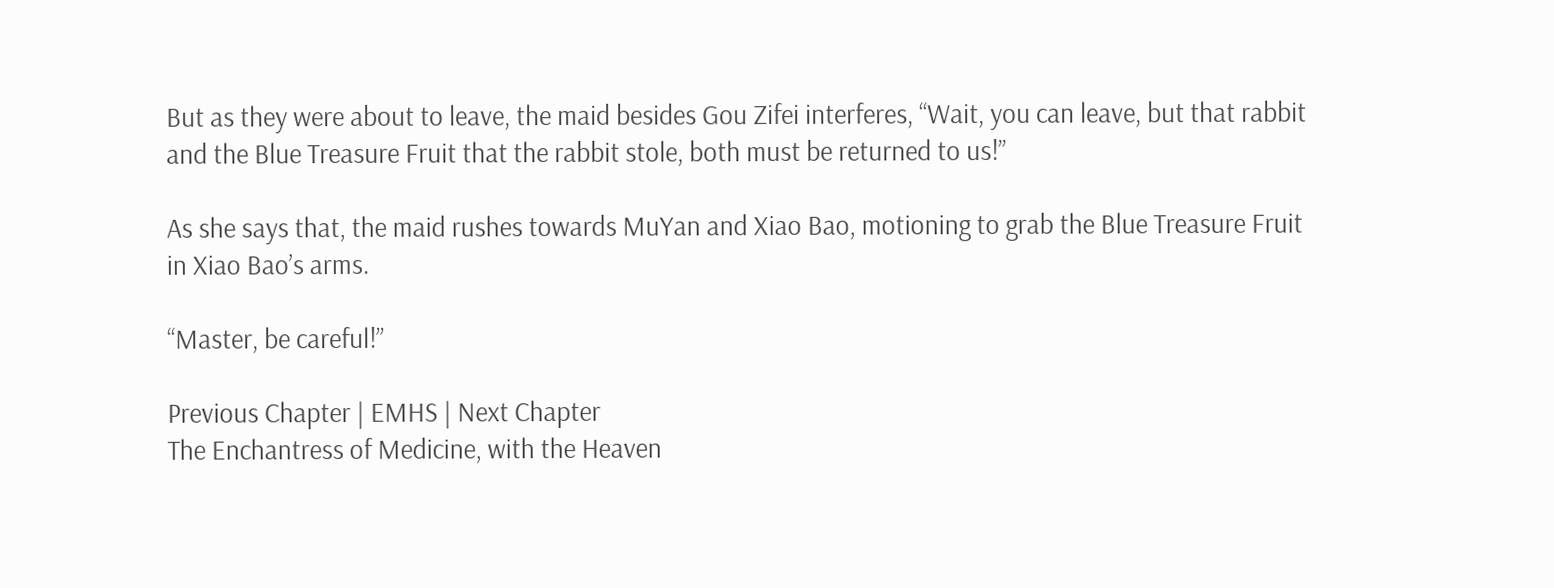But as they were about to leave, the maid besides Gou Zifei interferes, “Wait, you can leave, but that rabbit and the Blue Treasure Fruit that the rabbit stole, both must be returned to us!”

As she says that, the maid rushes towards MuYan and Xiao Bao, motioning to grab the Blue Treasure Fruit in Xiao Bao’s arms.

“Master, be careful!”

Previous Chapter | EMHS | Next Chapter
The Enchantress of Medicine, with the Heaven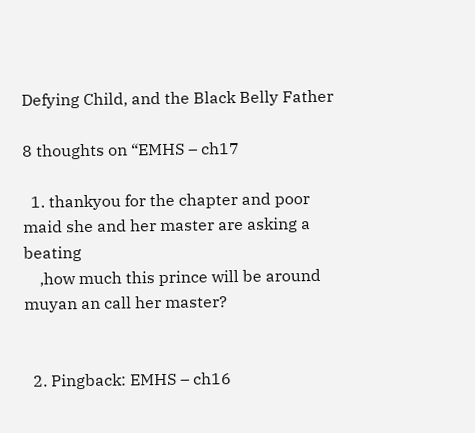Defying Child, and the Black Belly Father

8 thoughts on “EMHS – ch17

  1. thankyou for the chapter and poor maid she and her master are asking a beating
    ,how much this prince will be around muyan an call her master?


  2. Pingback: EMHS – ch16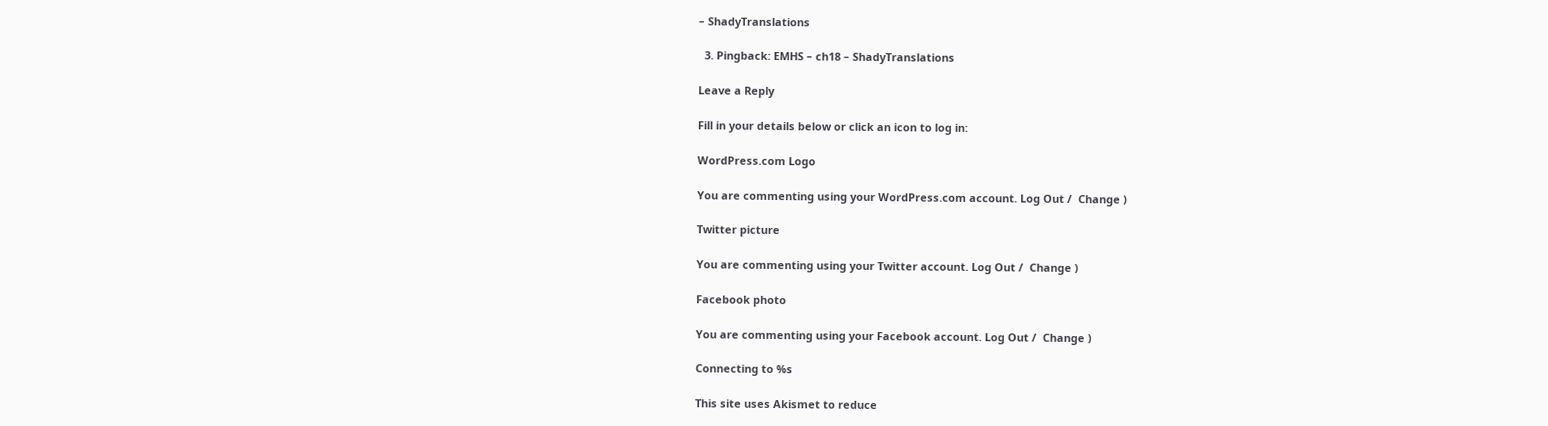– ShadyTranslations

  3. Pingback: EMHS – ch18 – ShadyTranslations

Leave a Reply

Fill in your details below or click an icon to log in:

WordPress.com Logo

You are commenting using your WordPress.com account. Log Out /  Change )

Twitter picture

You are commenting using your Twitter account. Log Out /  Change )

Facebook photo

You are commenting using your Facebook account. Log Out /  Change )

Connecting to %s

This site uses Akismet to reduce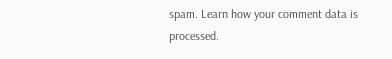spam. Learn how your comment data is processed.